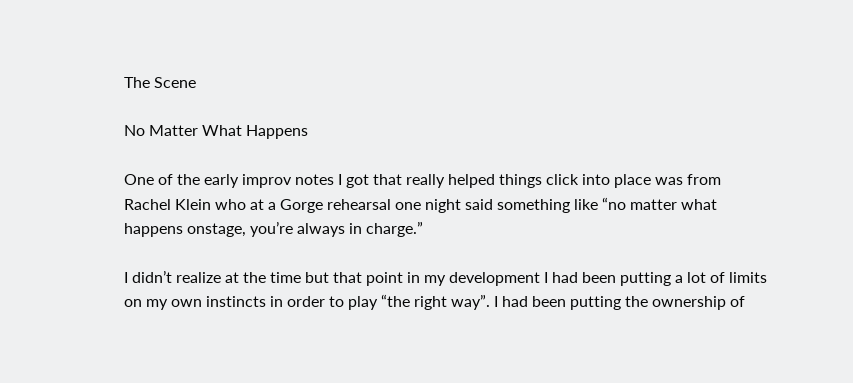The Scene

No Matter What Happens

One of the early improv notes I got that really helped things click into place was from Rachel Klein who at a Gorge rehearsal one night said something like “no matter what happens onstage, you’re always in charge.”

I didn’t realize at the time but that point in my development I had been putting a lot of limits on my own instincts in order to play “the right way”. I had been putting the ownership of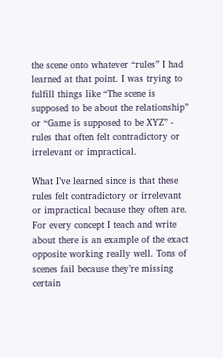the scene onto whatever “rules” I had learned at that point. I was trying to fulfill things like “The scene is supposed to be about the relationship” or “Game is supposed to be XYZ” - rules that often felt contradictory or irrelevant or impractical.

What I’ve learned since is that these rules felt contradictory or irrelevant or impractical because they often are. For every concept I teach and write about there is an example of the exact opposite working really well. Tons of scenes fail because they’re missing certain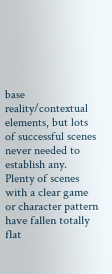base reality/contextual elements, but lots of successful scenes never needed to establish any. Plenty of scenes with a clear game or character pattern have fallen totally flat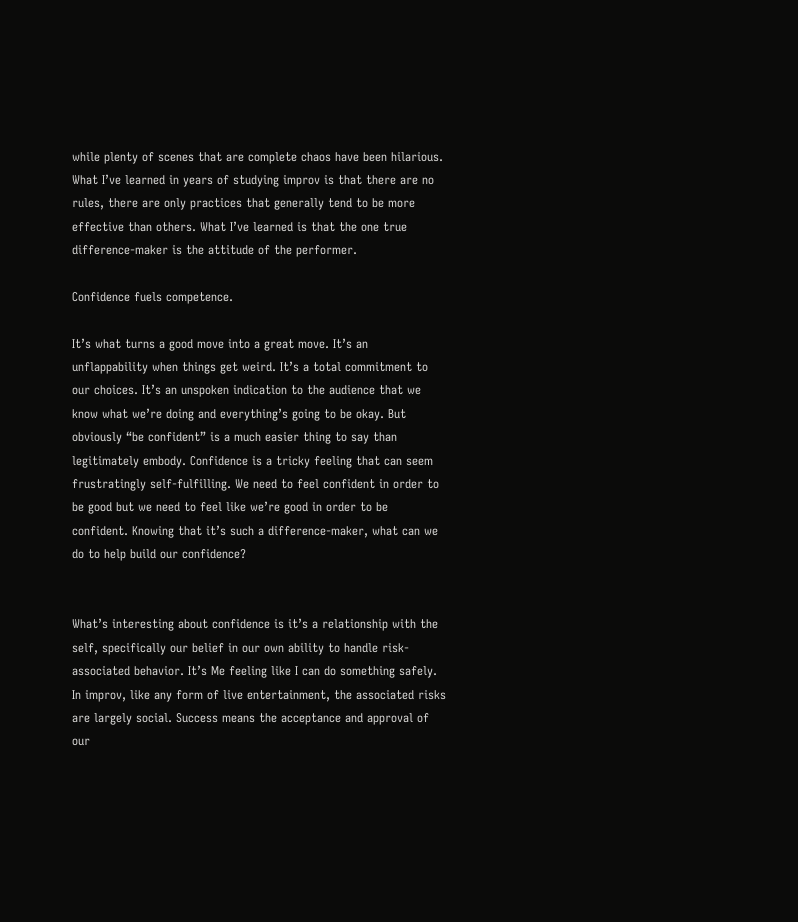while plenty of scenes that are complete chaos have been hilarious. What I’ve learned in years of studying improv is that there are no rules, there are only practices that generally tend to be more effective than others. What I’ve learned is that the one true difference-maker is the attitude of the performer.

Confidence fuels competence.

It’s what turns a good move into a great move. It’s an unflappability when things get weird. It’s a total commitment to our choices. It’s an unspoken indication to the audience that we know what we’re doing and everything’s going to be okay. But obviously “be confident” is a much easier thing to say than legitimately embody. Confidence is a tricky feeling that can seem frustratingly self-fulfilling. We need to feel confident in order to be good but we need to feel like we’re good in order to be confident. Knowing that it’s such a difference-maker, what can we do to help build our confidence?


What’s interesting about confidence is it’s a relationship with the self, specifically our belief in our own ability to handle risk-associated behavior. It’s Me feeling like I can do something safely. In improv, like any form of live entertainment, the associated risks are largely social. Success means the acceptance and approval of our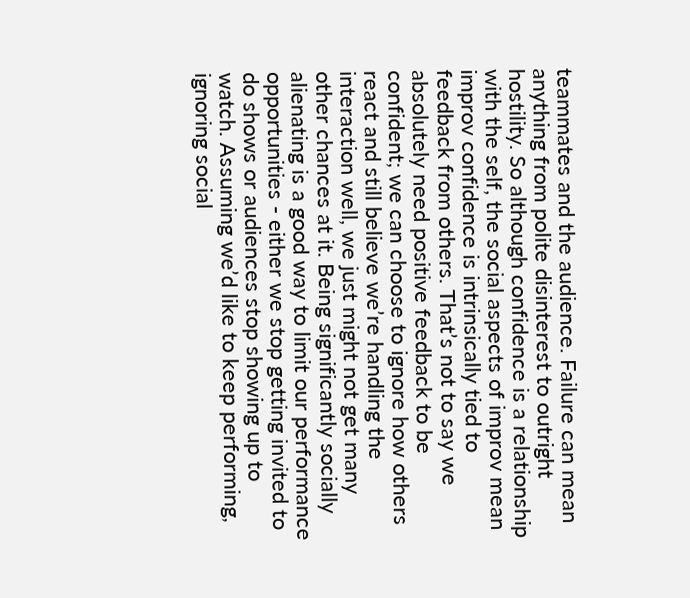teammates and the audience. Failure can mean anything from polite disinterest to outright hostility. So although confidence is a relationship with the self, the social aspects of improv mean improv confidence is intrinsically tied to feedback from others. That’s not to say we absolutely need positive feedback to be confident; we can choose to ignore how others react and still believe we’re handling the interaction well, we just might not get many other chances at it. Being significantly socially alienating is a good way to limit our performance opportunities - either we stop getting invited to do shows or audiences stop showing up to watch. Assuming we’d like to keep performing, ignoring social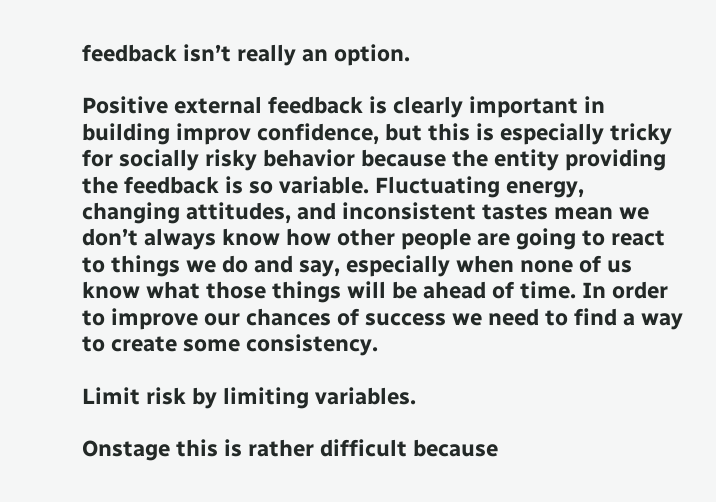feedback isn’t really an option.

Positive external feedback is clearly important in building improv confidence, but this is especially tricky for socially risky behavior because the entity providing the feedback is so variable. Fluctuating energy, changing attitudes, and inconsistent tastes mean we don’t always know how other people are going to react to things we do and say, especially when none of us know what those things will be ahead of time. In order to improve our chances of success we need to find a way to create some consistency.

Limit risk by limiting variables.

Onstage this is rather difficult because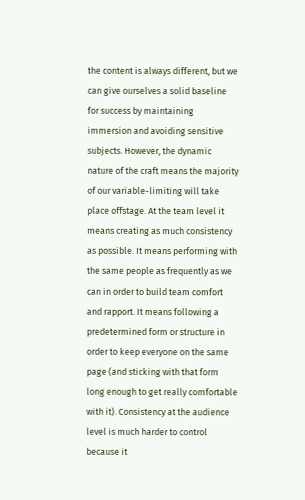the content is always different, but we can give ourselves a solid baseline for success by maintaining immersion and avoiding sensitive subjects. However, the dynamic nature of the craft means the majority of our variable-limiting will take place offstage. At the team level it means creating as much consistency as possible. It means performing with the same people as frequently as we can in order to build team comfort and rapport. It means following a predetermined form or structure in order to keep everyone on the same page (and sticking with that form long enough to get really comfortable with it). Consistency at the audience level is much harder to control because it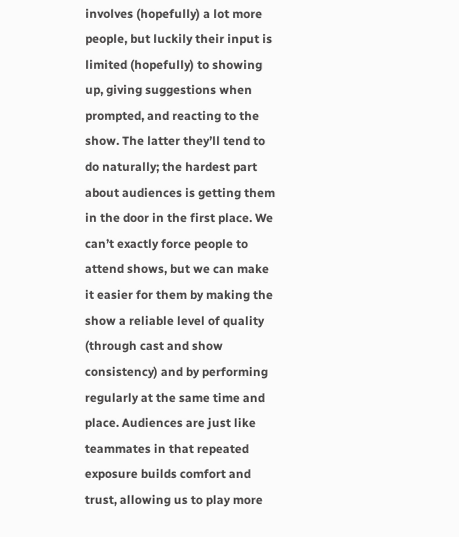involves (hopefully) a lot more people, but luckily their input is limited (hopefully) to showing up, giving suggestions when prompted, and reacting to the show. The latter they’ll tend to do naturally; the hardest part about audiences is getting them in the door in the first place. We can’t exactly force people to attend shows, but we can make it easier for them by making the show a reliable level of quality (through cast and show consistency) and by performing regularly at the same time and place. Audiences are just like teammates in that repeated exposure builds comfort and trust, allowing us to play more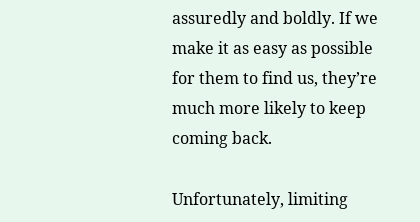assuredly and boldly. If we make it as easy as possible for them to find us, they’re much more likely to keep coming back.

Unfortunately, limiting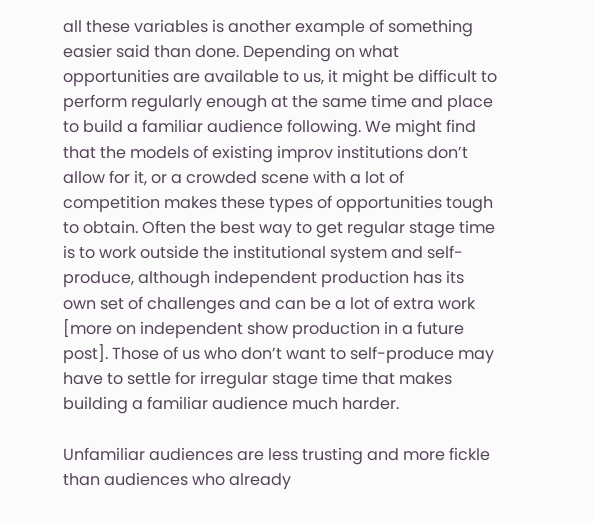all these variables is another example of something easier said than done. Depending on what opportunities are available to us, it might be difficult to perform regularly enough at the same time and place to build a familiar audience following. We might find that the models of existing improv institutions don’t allow for it, or a crowded scene with a lot of competition makes these types of opportunities tough to obtain. Often the best way to get regular stage time is to work outside the institutional system and self-produce, although independent production has its own set of challenges and can be a lot of extra work [more on independent show production in a future post]. Those of us who don’t want to self-produce may have to settle for irregular stage time that makes building a familiar audience much harder.

Unfamiliar audiences are less trusting and more fickle than audiences who already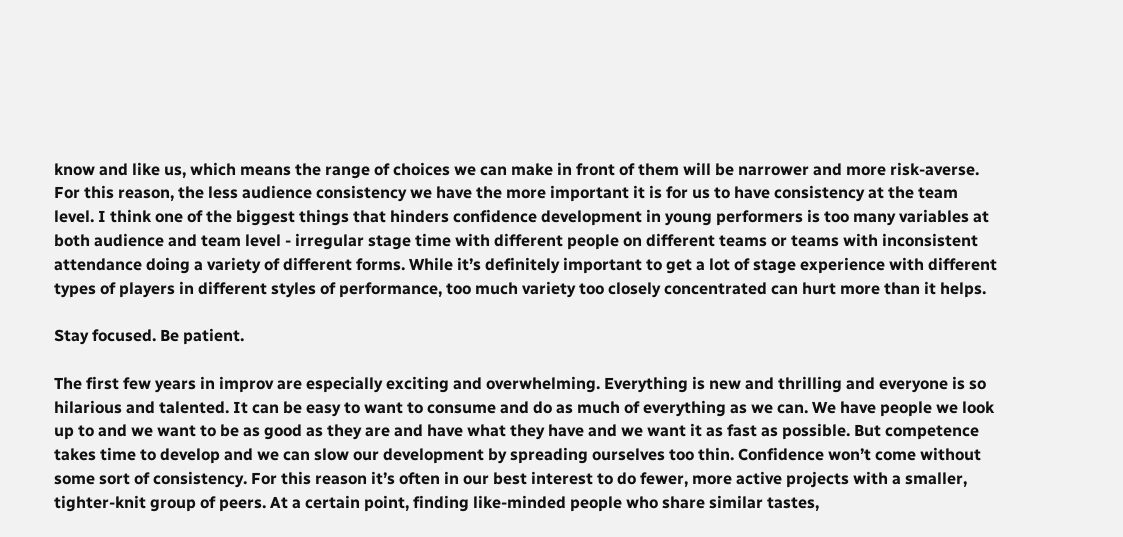know and like us, which means the range of choices we can make in front of them will be narrower and more risk-averse. For this reason, the less audience consistency we have the more important it is for us to have consistency at the team level. I think one of the biggest things that hinders confidence development in young performers is too many variables at both audience and team level - irregular stage time with different people on different teams or teams with inconsistent attendance doing a variety of different forms. While it’s definitely important to get a lot of stage experience with different types of players in different styles of performance, too much variety too closely concentrated can hurt more than it helps.

Stay focused. Be patient.

The first few years in improv are especially exciting and overwhelming. Everything is new and thrilling and everyone is so hilarious and talented. It can be easy to want to consume and do as much of everything as we can. We have people we look up to and we want to be as good as they are and have what they have and we want it as fast as possible. But competence takes time to develop and we can slow our development by spreading ourselves too thin. Confidence won’t come without some sort of consistency. For this reason it’s often in our best interest to do fewer, more active projects with a smaller, tighter-knit group of peers. At a certain point, finding like-minded people who share similar tastes,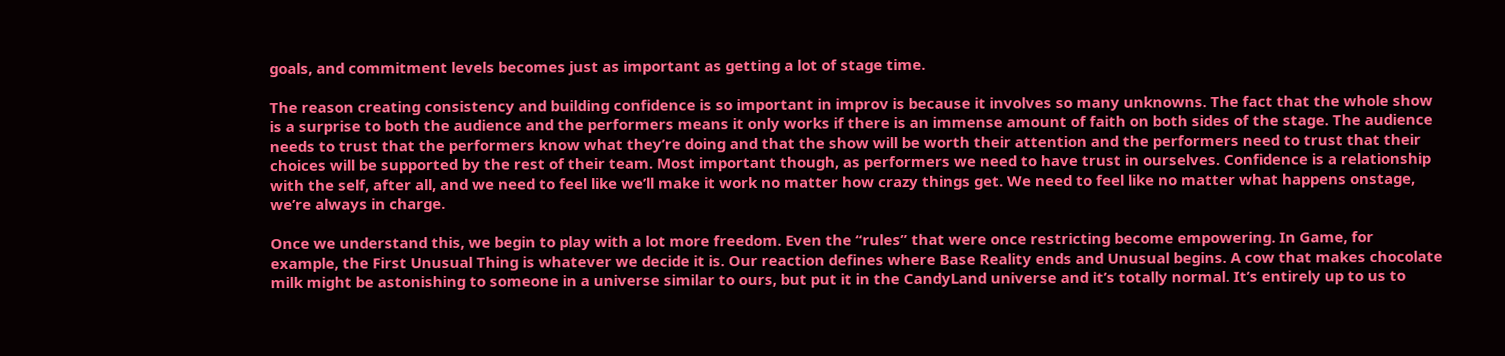goals, and commitment levels becomes just as important as getting a lot of stage time.

The reason creating consistency and building confidence is so important in improv is because it involves so many unknowns. The fact that the whole show is a surprise to both the audience and the performers means it only works if there is an immense amount of faith on both sides of the stage. The audience needs to trust that the performers know what they’re doing and that the show will be worth their attention and the performers need to trust that their choices will be supported by the rest of their team. Most important though, as performers we need to have trust in ourselves. Confidence is a relationship with the self, after all, and we need to feel like we’ll make it work no matter how crazy things get. We need to feel like no matter what happens onstage, we’re always in charge.

Once we understand this, we begin to play with a lot more freedom. Even the “rules” that were once restricting become empowering. In Game, for example, the First Unusual Thing is whatever we decide it is. Our reaction defines where Base Reality ends and Unusual begins. A cow that makes chocolate milk might be astonishing to someone in a universe similar to ours, but put it in the CandyLand universe and it’s totally normal. It’s entirely up to us to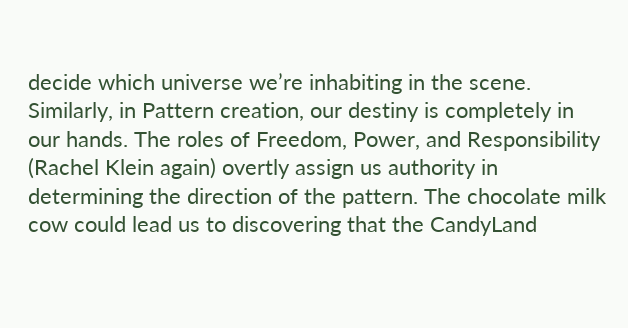decide which universe we’re inhabiting in the scene. Similarly, in Pattern creation, our destiny is completely in our hands. The roles of Freedom, Power, and Responsibility (Rachel Klein again) overtly assign us authority in determining the direction of the pattern. The chocolate milk cow could lead us to discovering that the CandyLand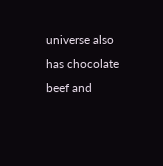universe also has chocolate beef and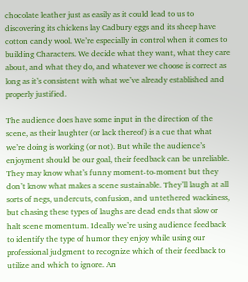chocolate leather just as easily as it could lead to us to discovering its chickens lay Cadbury eggs and its sheep have cotton candy wool. We’re especially in control when it comes to building Characters. We decide what they want, what they care about, and what they do, and whatever we choose is correct as long as it’s consistent with what we’ve already established and properly justified.

The audience does have some input in the direction of the scene, as their laughter (or lack thereof) is a cue that what we’re doing is working (or not). But while the audience’s enjoyment should be our goal, their feedback can be unreliable. They may know what’s funny moment-to-moment but they don’t know what makes a scene sustainable. They’ll laugh at all sorts of negs, undercuts, confusion, and untethered wackiness, but chasing these types of laughs are dead ends that slow or halt scene momentum. Ideally we’re using audience feedback to identify the type of humor they enjoy while using our professional judgment to recognize which of their feedback to utilize and which to ignore. An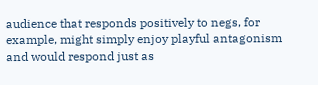audience that responds positively to negs, for example, might simply enjoy playful antagonism and would respond just as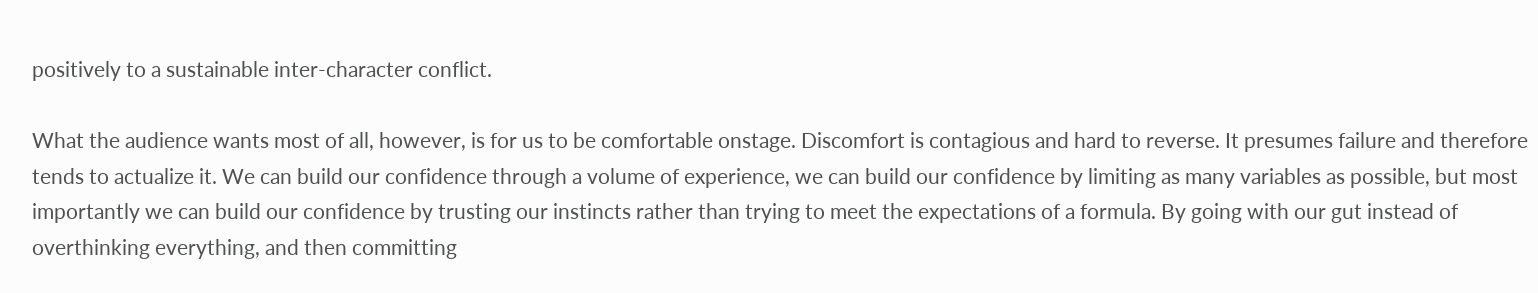positively to a sustainable inter-character conflict.

What the audience wants most of all, however, is for us to be comfortable onstage. Discomfort is contagious and hard to reverse. It presumes failure and therefore tends to actualize it. We can build our confidence through a volume of experience, we can build our confidence by limiting as many variables as possible, but most importantly we can build our confidence by trusting our instincts rather than trying to meet the expectations of a formula. By going with our gut instead of overthinking everything, and then committing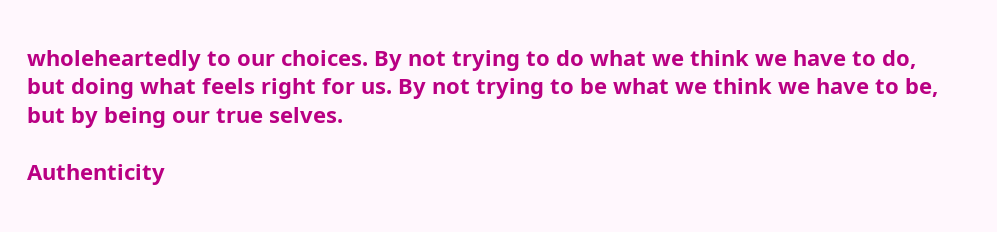wholeheartedly to our choices. By not trying to do what we think we have to do, but doing what feels right for us. By not trying to be what we think we have to be, but by being our true selves.

Authenticity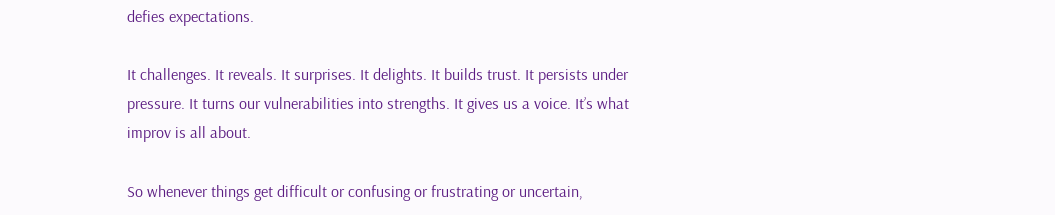defies expectations.

It challenges. It reveals. It surprises. It delights. It builds trust. It persists under pressure. It turns our vulnerabilities into strengths. It gives us a voice. It’s what improv is all about.

So whenever things get difficult or confusing or frustrating or uncertain,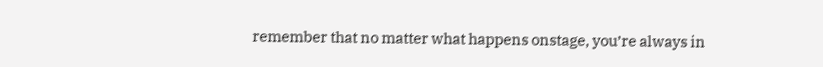remember that no matter what happens onstage, you’re always in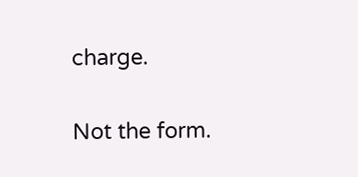charge.

Not the form.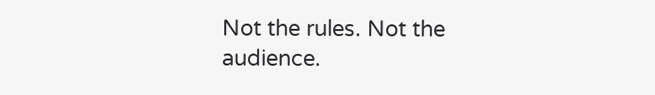Not the rules. Not the audience.